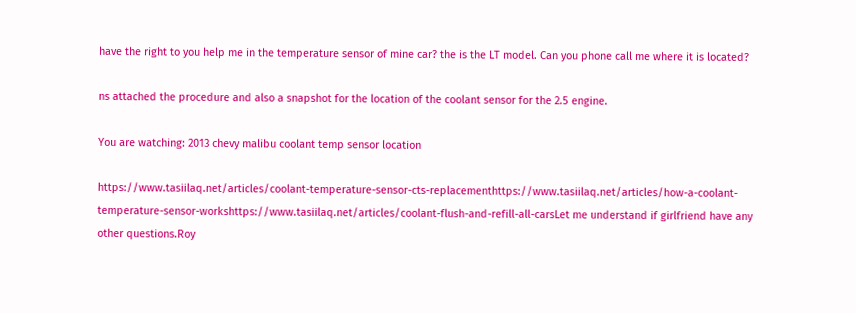have the right to you help me in the temperature sensor of mine car? the is the LT model. Can you phone call me where it is located?

ns attached the procedure and also a snapshot for the location of the coolant sensor for the 2.5 engine.

You are watching: 2013 chevy malibu coolant temp sensor location

https://www.tasiilaq.net/articles/coolant-temperature-sensor-cts-replacementhttps://www.tasiilaq.net/articles/how-a-coolant-temperature-sensor-workshttps://www.tasiilaq.net/articles/coolant-flush-and-refill-all-carsLet me understand if girlfriend have any other questions.Roy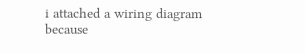i attached a wiring diagram because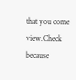that you come view.Check because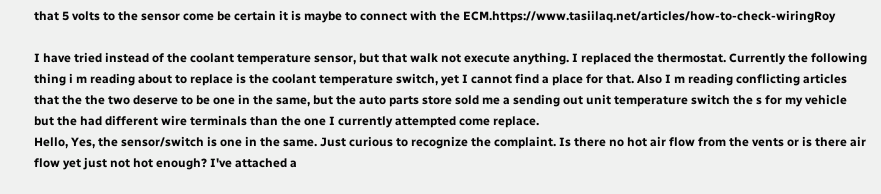that 5 volts to the sensor come be certain it is maybe to connect with the ECM.https://www.tasiilaq.net/articles/how-to-check-wiringRoy

I have tried instead of the coolant temperature sensor, but that walk not execute anything. I replaced the thermostat. Currently the following thing i m reading about to replace is the coolant temperature switch, yet I cannot find a place for that. Also I m reading conflicting articles that the the two deserve to be one in the same, but the auto parts store sold me a sending out unit temperature switch the s for my vehicle but the had different wire terminals than the one I currently attempted come replace.
Hello, Yes, the sensor/switch is one in the same. Just curious to recognize the complaint. Is there no hot air flow from the vents or is there air flow yet just not hot enough? I've attached a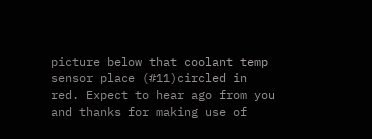picture below that coolant temp sensor place (#11)circled in red. Expect to hear ago from you and thanks for making use of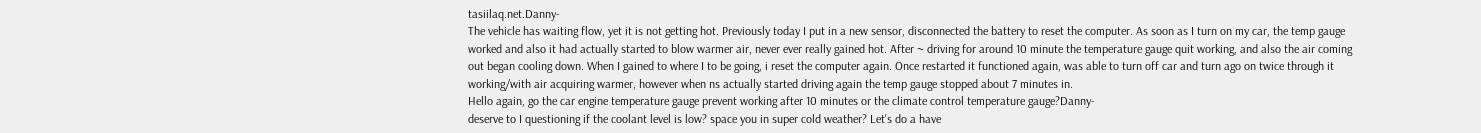tasiilaq.net.Danny-
The vehicle has waiting flow, yet it is not getting hot. Previously today I put in a new sensor, disconnected the battery to reset the computer. As soon as I turn on my car, the temp gauge worked and also it had actually started to blow warmer air, never ever really gained hot. After ~ driving for around 10 minute the temperature gauge quit working, and also the air coming out began cooling down. When I gained to where I to be going, i reset the computer again. Once restarted it functioned again, was able to turn off car and turn ago on twice through it working/with air acquiring warmer, however when ns actually started driving again the temp gauge stopped about 7 minutes in.
Hello again, go the car engine temperature gauge prevent working after 10 minutes or the climate control temperature gauge?Danny-
deserve to I questioning if the coolant level is low? space you in super cold weather? Let's do a have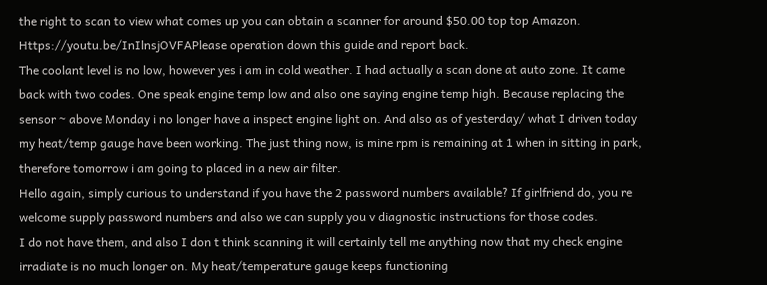the right to scan to view what comes up you can obtain a scanner for around $50.00 top top Amazon. Https://youtu.be/InIlnsjOVFAPlease operation down this guide and report back.
The coolant level is no low, however yes i am in cold weather. I had actually a scan done at auto zone. It came back with two codes. One speak engine temp low and also one saying engine temp high. Because replacing the sensor ~ above Monday i no longer have a inspect engine light on. And also as of yesterday/ what I driven today my heat/temp gauge have been working. The just thing now, is mine rpm is remaining at 1 when in sitting in park, therefore tomorrow i am going to placed in a new air filter.
Hello again, simply curious to understand if you have the 2 password numbers available? If girlfriend do, you re welcome supply password numbers and also we can supply you v diagnostic instructions for those codes.
I do not have them, and also I don t think scanning it will certainly tell me anything now that my check engine irradiate is no much longer on. My heat/temperature gauge keeps functioning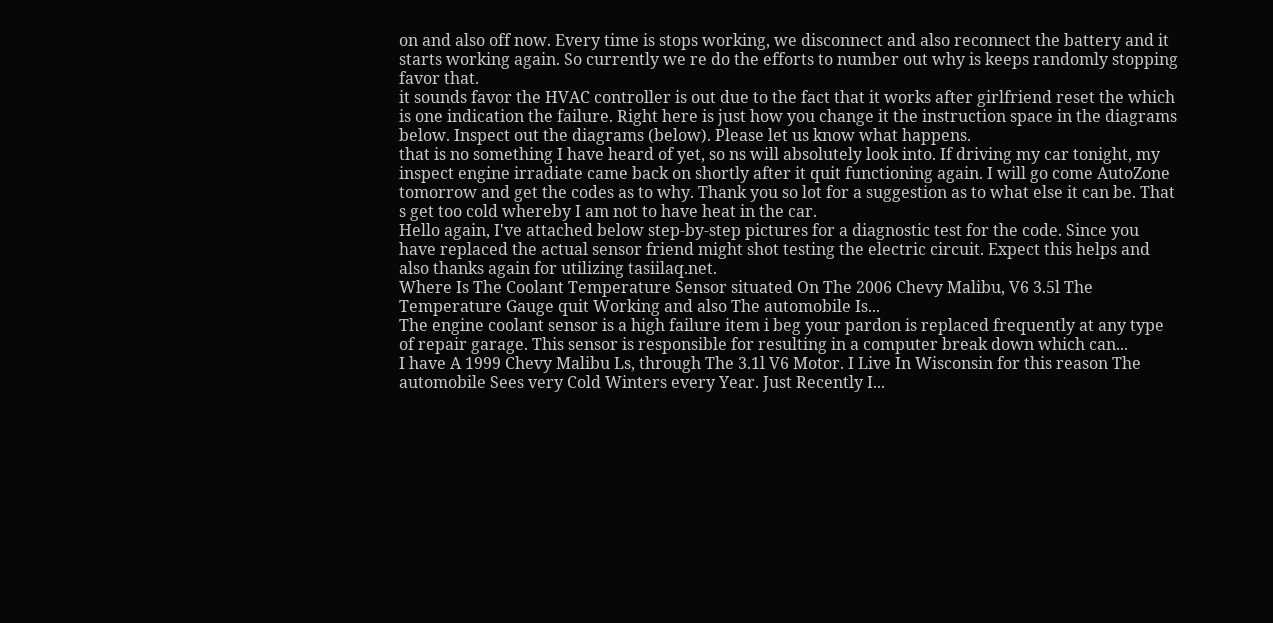on and also off now. Every time is stops working, we disconnect and also reconnect the battery and it starts working again. So currently we re do the efforts to number out why is keeps randomly stopping favor that.
it sounds favor the HVAC controller is out due to the fact that it works after girlfriend reset the which is one indication the failure. Right here is just how you change it the instruction space in the diagrams below. Inspect out the diagrams (below). Please let us know what happens.
that is no something I have heard of yet, so ns will absolutely look into. If driving my car tonight, my inspect engine irradiate came back on shortly after it quit functioning again. I will go come AutoZone tomorrow and get the codes as to why. Thank you so lot for a suggestion as to what else it can be. That s get too cold whereby I am not to have heat in the car.
Hello again, I've attached below step-by-step pictures for a diagnostic test for the code. Since you have replaced the actual sensor friend might shot testing the electric circuit. Expect this helps and also thanks again for utilizing tasiilaq.net.
Where Is The Coolant Temperature Sensor situated On The 2006 Chevy Malibu, V6 3.5l The Temperature Gauge quit Working and also The automobile Is...
The engine coolant sensor is a high failure item i beg your pardon is replaced frequently at any type of repair garage. This sensor is responsible for resulting in a computer break down which can...
I have A 1999 Chevy Malibu Ls, through The 3.1l V6 Motor. I Live In Wisconsin for this reason The automobile Sees very Cold Winters every Year. Just Recently I...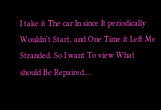I take it The car In since It periodically Wouldn't Start, and One Time it Left Me Stranded. So I want To view What should Be Repaired....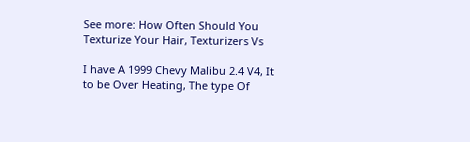See more: How Often Should You Texturize Your Hair, Texturizers Vs

I have A 1999 Chevy Malibu 2.4 V4, It to be Over Heating, The type Of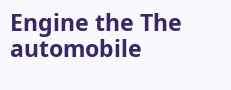Engine the The automobile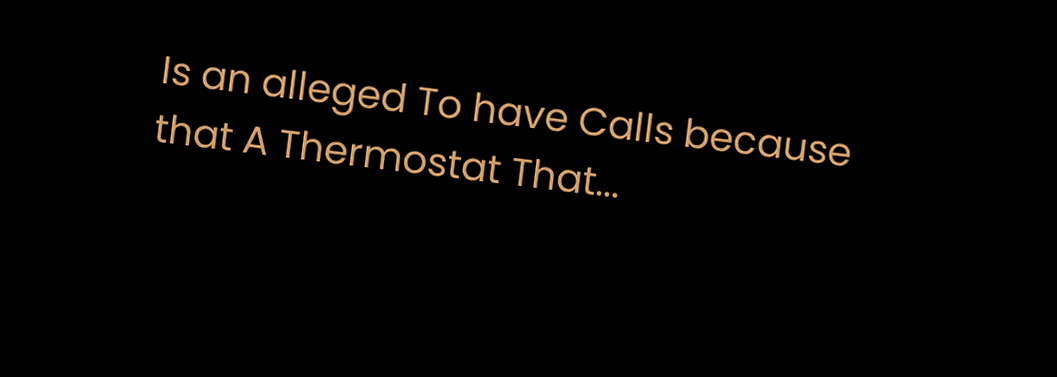Is an alleged To have Calls because that A Thermostat That...